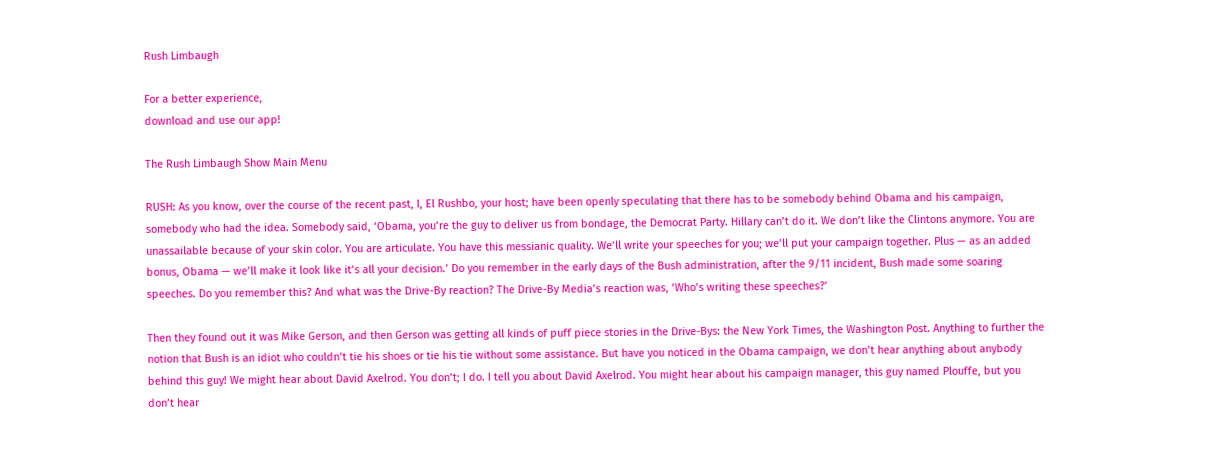Rush Limbaugh

For a better experience,
download and use our app!

The Rush Limbaugh Show Main Menu

RUSH: As you know, over the course of the recent past, I, El Rushbo, your host; have been openly speculating that there has to be somebody behind Obama and his campaign, somebody who had the idea. Somebody said, ‘Obama, you’re the guy to deliver us from bondage, the Democrat Party. Hillary can’t do it. We don’t like the Clintons anymore. You are unassailable because of your skin color. You are articulate. You have this messianic quality. We’ll write your speeches for you; we’ll put your campaign together. Plus — as an added bonus, Obama — we’ll make it look like it’s all your decision.’ Do you remember in the early days of the Bush administration, after the 9/11 incident, Bush made some soaring speeches. Do you remember this? And what was the Drive-By reaction? The Drive-By Media’s reaction was, ‘Who’s writing these speeches?’

Then they found out it was Mike Gerson, and then Gerson was getting all kinds of puff piece stories in the Drive-Bys: the New York Times, the Washington Post. Anything to further the notion that Bush is an idiot who couldn’t tie his shoes or tie his tie without some assistance. But have you noticed in the Obama campaign, we don’t hear anything about anybody behind this guy! We might hear about David Axelrod. You don’t; I do. I tell you about David Axelrod. You might hear about his campaign manager, this guy named Plouffe, but you don’t hear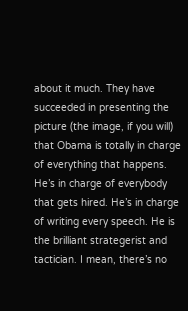about it much. They have succeeded in presenting the picture (the image, if you will) that Obama is totally in charge of everything that happens. He’s in charge of everybody that gets hired. He’s in charge of writing every speech. He is the brilliant strategerist and tactician. I mean, there’s no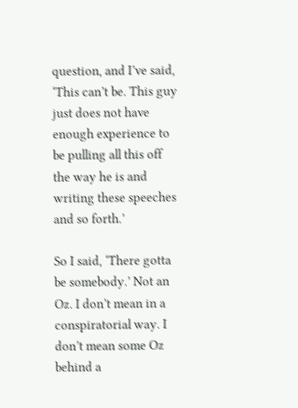question, and I’ve said, ‘This can’t be. This guy just does not have enough experience to be pulling all this off the way he is and writing these speeches and so forth.’

So I said, ‘There gotta be somebody.’ Not an Oz. I don’t mean in a conspiratorial way. I don’t mean some Oz behind a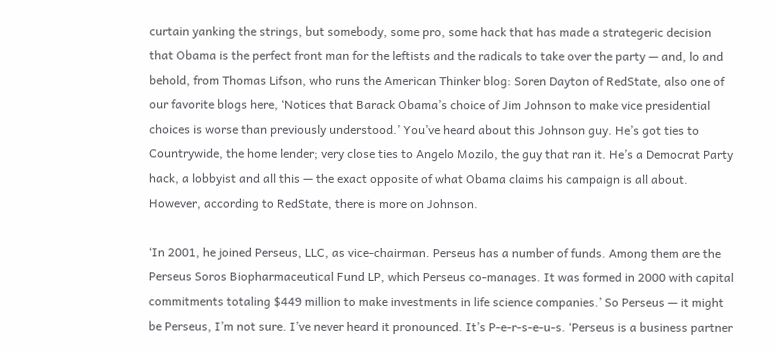curtain yanking the strings, but somebody, some pro, some hack that has made a strategeric decision that Obama is the perfect front man for the leftists and the radicals to take over the party — and, lo and behold, from Thomas Lifson, who runs the American Thinker blog: Soren Dayton of RedState, also one of our favorite blogs here, ‘Notices that Barack Obama’s choice of Jim Johnson to make vice presidential choices is worse than previously understood.’ You’ve heard about this Johnson guy. He’s got ties to Countrywide, the home lender; very close ties to Angelo Mozilo, the guy that ran it. He’s a Democrat Party hack, a lobbyist and all this — the exact opposite of what Obama claims his campaign is all about. However, according to RedState, there is more on Johnson.

‘In 2001, he joined Perseus, LLC, as vice-chairman. Perseus has a number of funds. Among them are the Perseus Soros Biopharmaceutical Fund LP, which Perseus co-manages. It was formed in 2000 with capital commitments totaling $449 million to make investments in life science companies.’ So Perseus — it might be Perseus, I’m not sure. I’ve never heard it pronounced. It’s P-e-r-s-e-u-s. ‘Perseus is a business partner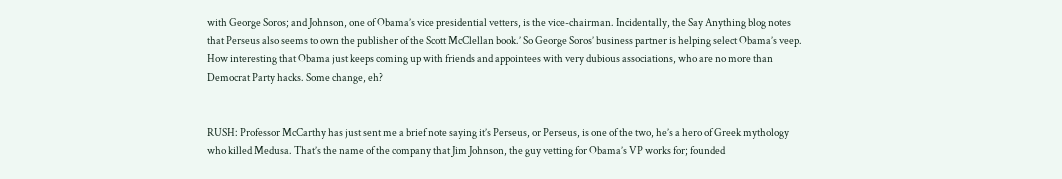with George Soros; and Johnson, one of Obama’s vice presidential vetters, is the vice-chairman. Incidentally, the Say Anything blog notes that Perseus also seems to own the publisher of the Scott McClellan book.’ So George Soros’ business partner is helping select Obama’s veep. How interesting that Obama just keeps coming up with friends and appointees with very dubious associations, who are no more than Democrat Party hacks. Some change, eh?


RUSH: Professor McCarthy has just sent me a brief note saying it’s Perseus, or Perseus, is one of the two, he’s a hero of Greek mythology who killed Medusa. That’s the name of the company that Jim Johnson, the guy vetting for Obama’s VP works for; founded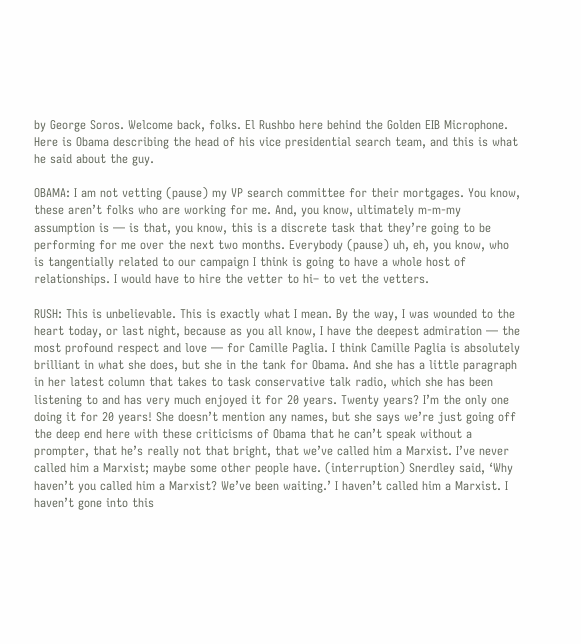by George Soros. Welcome back, folks. El Rushbo here behind the Golden EIB Microphone. Here is Obama describing the head of his vice presidential search team, and this is what he said about the guy.

OBAMA: I am not vetting (pause) my VP search committee for their mortgages. You know, these aren’t folks who are working for me. And, you know, ultimately m-m-my assumption is — is that, you know, this is a discrete task that they’re going to be performing for me over the next two months. Everybody (pause) uh, eh, you know, who is tangentially related to our campaign I think is going to have a whole host of relationships. I would have to hire the vetter to hi– to vet the vetters.

RUSH: This is unbelievable. This is exactly what I mean. By the way, I was wounded to the heart today, or last night, because as you all know, I have the deepest admiration — the most profound respect and love — for Camille Paglia. I think Camille Paglia is absolutely brilliant in what she does, but she in the tank for Obama. And she has a little paragraph in her latest column that takes to task conservative talk radio, which she has been listening to and has very much enjoyed it for 20 years. Twenty years? I’m the only one doing it for 20 years! She doesn’t mention any names, but she says we’re just going off the deep end here with these criticisms of Obama that he can’t speak without a prompter, that he’s really not that bright, that we’ve called him a Marxist. I’ve never called him a Marxist; maybe some other people have. (interruption) Snerdley said, ‘Why haven’t you called him a Marxist? We’ve been waiting.’ I haven’t called him a Marxist. I haven’t gone into this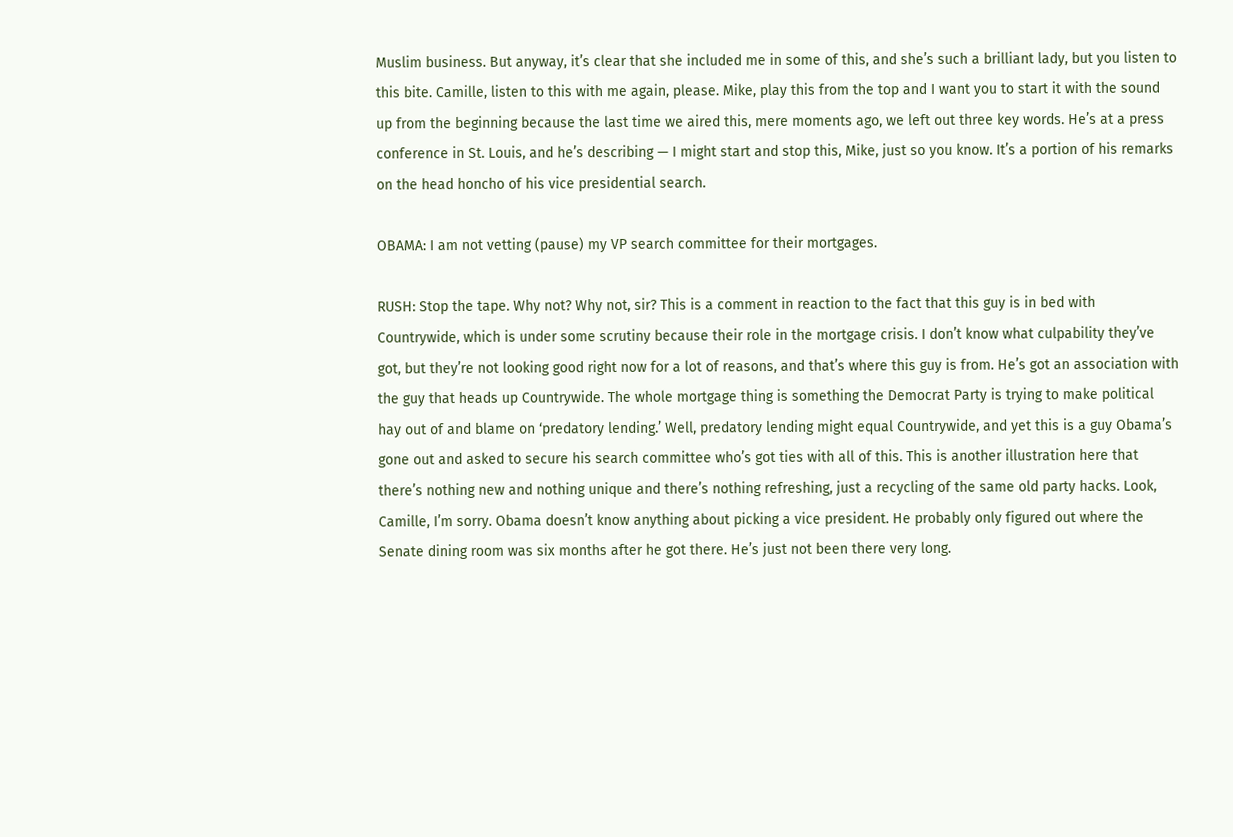Muslim business. But anyway, it’s clear that she included me in some of this, and she’s such a brilliant lady, but you listen to this bite. Camille, listen to this with me again, please. Mike, play this from the top and I want you to start it with the sound up from the beginning because the last time we aired this, mere moments ago, we left out three key words. He’s at a press conference in St. Louis, and he’s describing — I might start and stop this, Mike, just so you know. It’s a portion of his remarks on the head honcho of his vice presidential search.

OBAMA: I am not vetting (pause) my VP search committee for their mortgages.

RUSH: Stop the tape. Why not? Why not, sir? This is a comment in reaction to the fact that this guy is in bed with Countrywide, which is under some scrutiny because their role in the mortgage crisis. I don’t know what culpability they’ve got, but they’re not looking good right now for a lot of reasons, and that’s where this guy is from. He’s got an association with the guy that heads up Countrywide. The whole mortgage thing is something the Democrat Party is trying to make political hay out of and blame on ‘predatory lending.’ Well, predatory lending might equal Countrywide, and yet this is a guy Obama’s gone out and asked to secure his search committee who’s got ties with all of this. This is another illustration here that there’s nothing new and nothing unique and there’s nothing refreshing, just a recycling of the same old party hacks. Look, Camille, I’m sorry. Obama doesn’t know anything about picking a vice president. He probably only figured out where the Senate dining room was six months after he got there. He’s just not been there very long.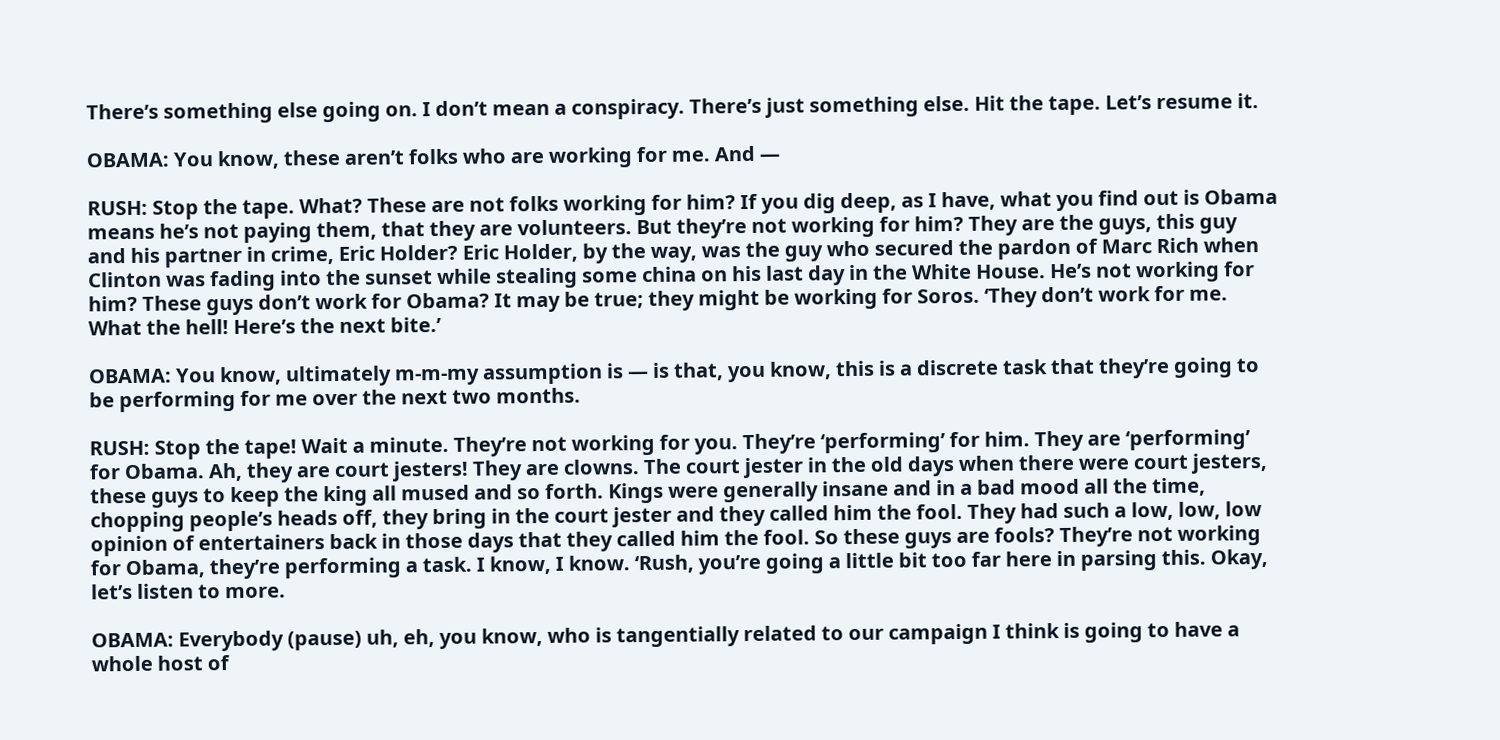There’s something else going on. I don’t mean a conspiracy. There’s just something else. Hit the tape. Let’s resume it.

OBAMA: You know, these aren’t folks who are working for me. And —

RUSH: Stop the tape. What? These are not folks working for him? If you dig deep, as I have, what you find out is Obama means he’s not paying them, that they are volunteers. But they’re not working for him? They are the guys, this guy and his partner in crime, Eric Holder? Eric Holder, by the way, was the guy who secured the pardon of Marc Rich when Clinton was fading into the sunset while stealing some china on his last day in the White House. He’s not working for him? These guys don’t work for Obama? It may be true; they might be working for Soros. ‘They don’t work for me. What the hell! Here’s the next bite.’

OBAMA: You know, ultimately m-m-my assumption is — is that, you know, this is a discrete task that they’re going to be performing for me over the next two months.

RUSH: Stop the tape! Wait a minute. They’re not working for you. They’re ‘performing’ for him. They are ‘performing’ for Obama. Ah, they are court jesters! They are clowns. The court jester in the old days when there were court jesters, these guys to keep the king all mused and so forth. Kings were generally insane and in a bad mood all the time, chopping people’s heads off, they bring in the court jester and they called him the fool. They had such a low, low, low opinion of entertainers back in those days that they called him the fool. So these guys are fools? They’re not working for Obama, they’re performing a task. I know, I know. ‘Rush, you’re going a little bit too far here in parsing this. Okay, let’s listen to more.

OBAMA: Everybody (pause) uh, eh, you know, who is tangentially related to our campaign I think is going to have a whole host of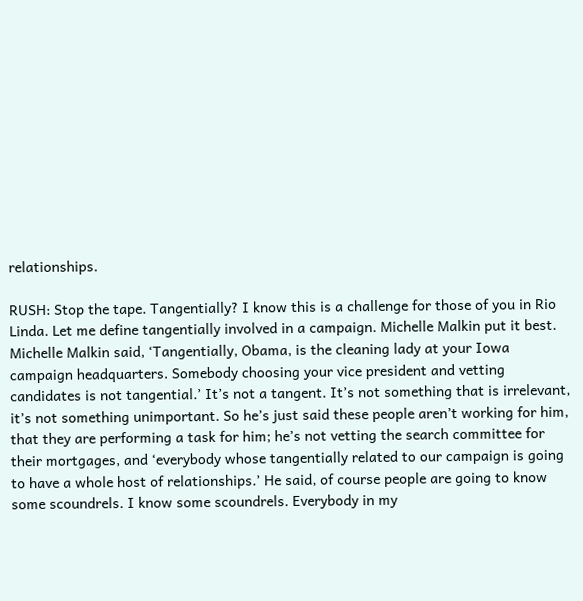relationships.

RUSH: Stop the tape. Tangentially? I know this is a challenge for those of you in Rio Linda. Let me define tangentially involved in a campaign. Michelle Malkin put it best. Michelle Malkin said, ‘Tangentially, Obama, is the cleaning lady at your Iowa campaign headquarters. Somebody choosing your vice president and vetting candidates is not tangential.’ It’s not a tangent. It’s not something that is irrelevant, it’s not something unimportant. So he’s just said these people aren’t working for him, that they are performing a task for him; he’s not vetting the search committee for their mortgages, and ‘everybody whose tangentially related to our campaign is going to have a whole host of relationships.’ He said, of course people are going to know some scoundrels. I know some scoundrels. Everybody in my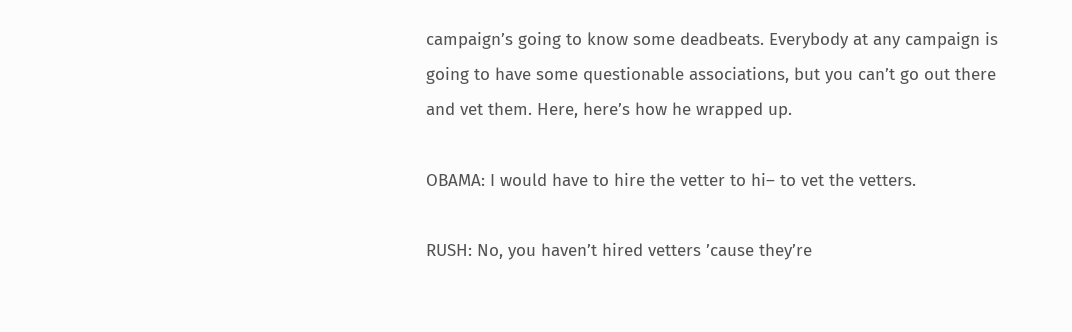campaign’s going to know some deadbeats. Everybody at any campaign is going to have some questionable associations, but you can’t go out there and vet them. Here, here’s how he wrapped up.

OBAMA: I would have to hire the vetter to hi– to vet the vetters.

RUSH: No, you haven’t hired vetters ’cause they’re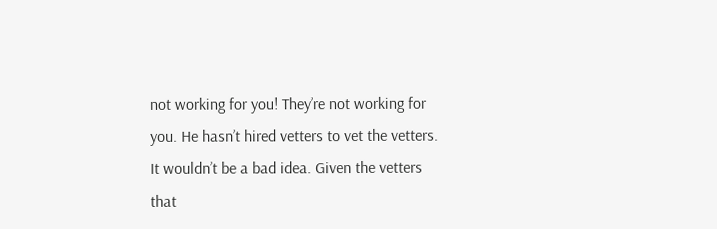not working for you! They’re not working for you. He hasn’t hired vetters to vet the vetters. It wouldn’t be a bad idea. Given the vetters that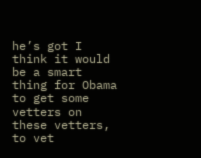he’s got I think it would be a smart thing for Obama to get some vetters on these vetters, to vet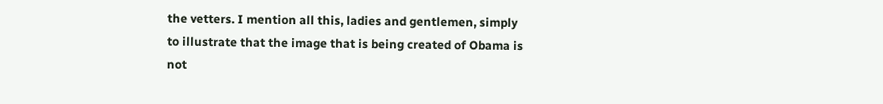the vetters. I mention all this, ladies and gentlemen, simply to illustrate that the image that is being created of Obama is not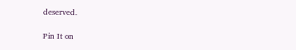deserved.

Pin It on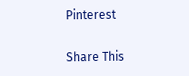Pinterest

Share This